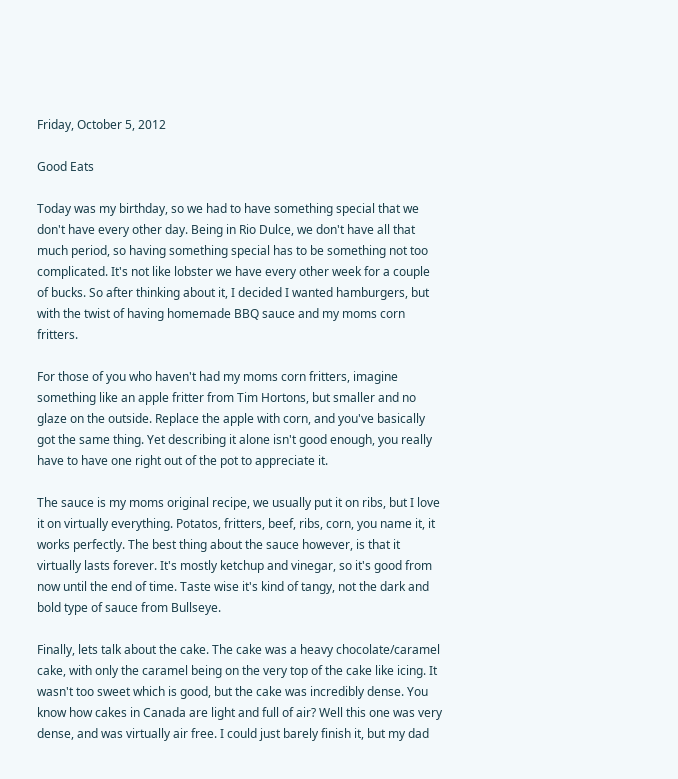Friday, October 5, 2012

Good Eats

Today was my birthday, so we had to have something special that we don't have every other day. Being in Rio Dulce, we don't have all that much period, so having something special has to be something not too complicated. It's not like lobster we have every other week for a couple of bucks. So after thinking about it, I decided I wanted hamburgers, but with the twist of having homemade BBQ sauce and my moms corn fritters.

For those of you who haven't had my moms corn fritters, imagine something like an apple fritter from Tim Hortons, but smaller and no glaze on the outside. Replace the apple with corn, and you've basically got the same thing. Yet describing it alone isn't good enough, you really have to have one right out of the pot to appreciate it.

The sauce is my moms original recipe, we usually put it on ribs, but I love it on virtually everything. Potatos, fritters, beef, ribs, corn, you name it, it works perfectly. The best thing about the sauce however, is that it virtually lasts forever. It's mostly ketchup and vinegar, so it's good from now until the end of time. Taste wise it's kind of tangy, not the dark and bold type of sauce from Bullseye.

Finally, lets talk about the cake. The cake was a heavy chocolate/caramel cake, with only the caramel being on the very top of the cake like icing. It wasn't too sweet which is good, but the cake was incredibly dense. You know how cakes in Canada are light and full of air? Well this one was very dense, and was virtually air free. I could just barely finish it, but my dad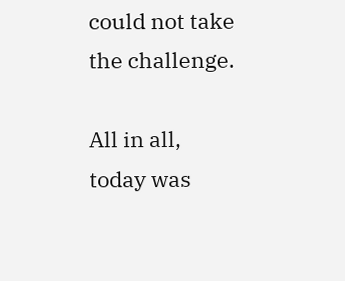could not take the challenge.

All in all, today was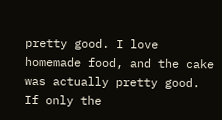pretty good. I love homemade food, and the cake was actually pretty good. If only the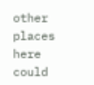other places here could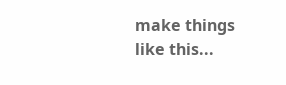make things like this...